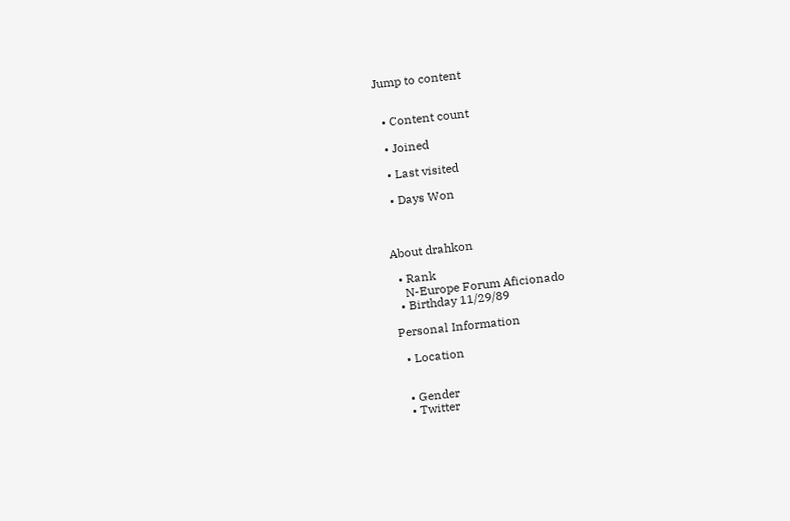Jump to content


  • Content count

  • Joined

  • Last visited

  • Days Won



About drahkon

  • Rank
    N-Europe Forum Aficionado
  • Birthday 11/29/89

Personal Information

  • Location


  • Gender
  • Twitter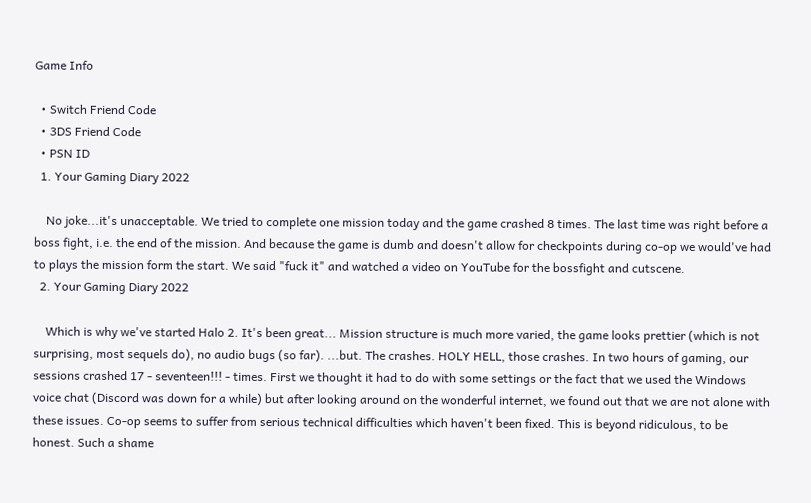Game Info

  • Switch Friend Code
  • 3DS Friend Code
  • PSN ID
  1. Your Gaming Diary 2022

    No joke...it's unacceptable. We tried to complete one mission today and the game crashed 8 times. The last time was right before a boss fight, i.e. the end of the mission. And because the game is dumb and doesn't allow for checkpoints during co-op we would've had to plays the mission form the start. We said "fuck it" and watched a video on YouTube for the bossfight and cutscene.
  2. Your Gaming Diary 2022

    Which is why we've started Halo 2. It's been great... Mission structure is much more varied, the game looks prettier (which is not surprising, most sequels do), no audio bugs (so far). ...but. The crashes. HOLY HELL, those crashes. In two hours of gaming, our sessions crashed 17 - seventeen!!! - times. First we thought it had to do with some settings or the fact that we used the Windows voice chat (Discord was down for a while) but after looking around on the wonderful internet, we found out that we are not alone with these issues. Co-op seems to suffer from serious technical difficulties which haven't been fixed. This is beyond ridiculous, to be honest. Such a shame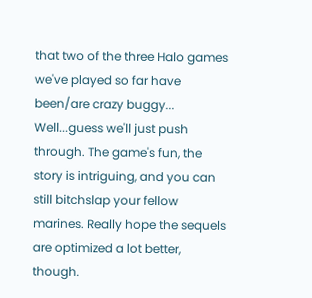that two of the three Halo games we've played so far have been/are crazy buggy... Well...guess we'll just push through. The game's fun, the story is intriguing, and you can still bitchslap your fellow marines. Really hope the sequels are optimized a lot better, though.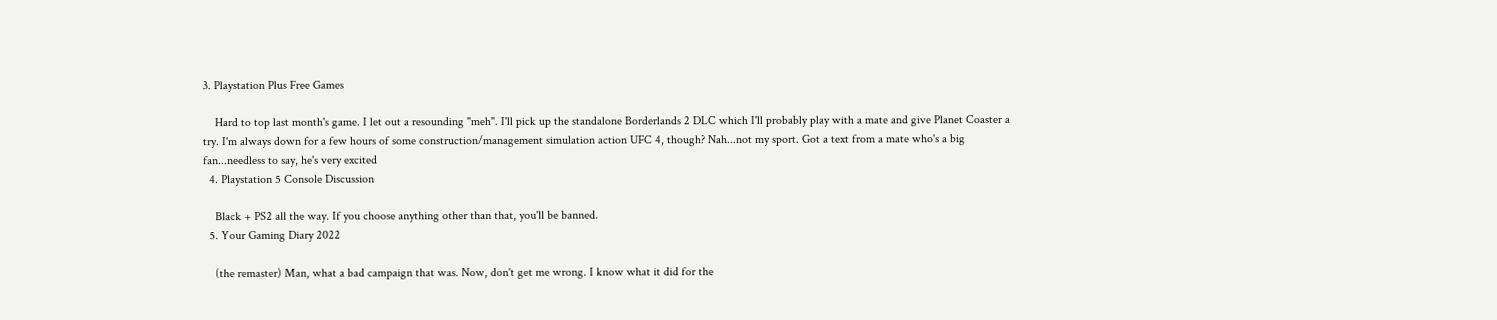3. Playstation Plus Free Games

    Hard to top last month's game. I let out a resounding "meh". I'll pick up the standalone Borderlands 2 DLC which I'll probably play with a mate and give Planet Coaster a try. I'm always down for a few hours of some construction/management simulation action UFC 4, though? Nah...not my sport. Got a text from a mate who's a big fan...needless to say, he's very excited
  4. Playstation 5 Console Discussion

    Black + PS2 all the way. If you choose anything other than that, you'll be banned.
  5. Your Gaming Diary 2022

    (the remaster) Man, what a bad campaign that was. Now, don't get me wrong. I know what it did for the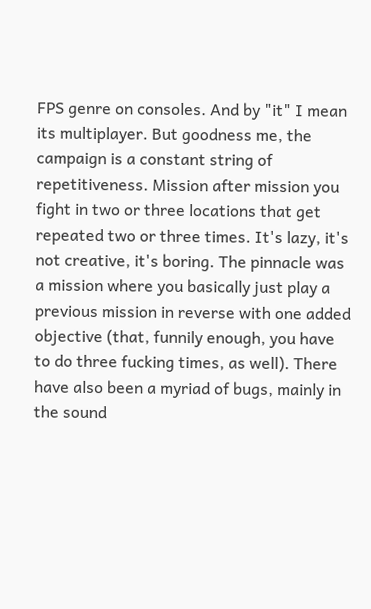FPS genre on consoles. And by "it" I mean its multiplayer. But goodness me, the campaign is a constant string of repetitiveness. Mission after mission you fight in two or three locations that get repeated two or three times. It's lazy, it's not creative, it's boring. The pinnacle was a mission where you basically just play a previous mission in reverse with one added objective (that, funnily enough, you have to do three fucking times, as well). There have also been a myriad of bugs, mainly in the sound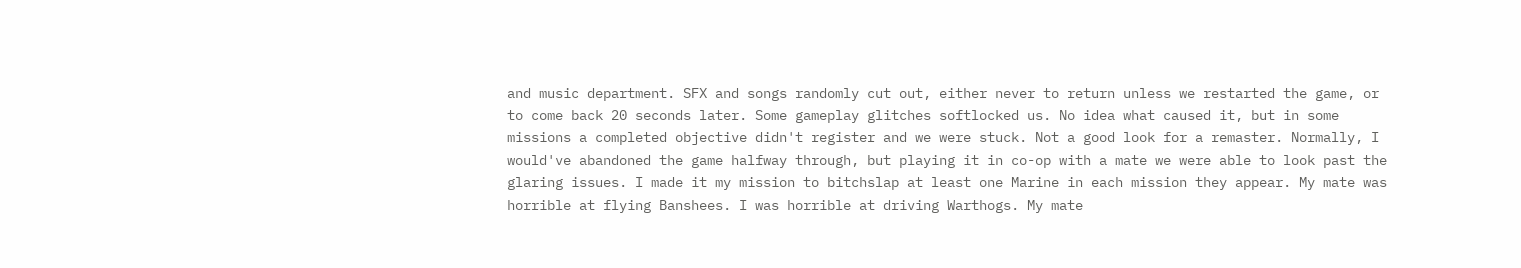and music department. SFX and songs randomly cut out, either never to return unless we restarted the game, or to come back 20 seconds later. Some gameplay glitches softlocked us. No idea what caused it, but in some missions a completed objective didn't register and we were stuck. Not a good look for a remaster. Normally, I would've abandoned the game halfway through, but playing it in co-op with a mate we were able to look past the glaring issues. I made it my mission to bitchslap at least one Marine in each mission they appear. My mate was horrible at flying Banshees. I was horrible at driving Warthogs. My mate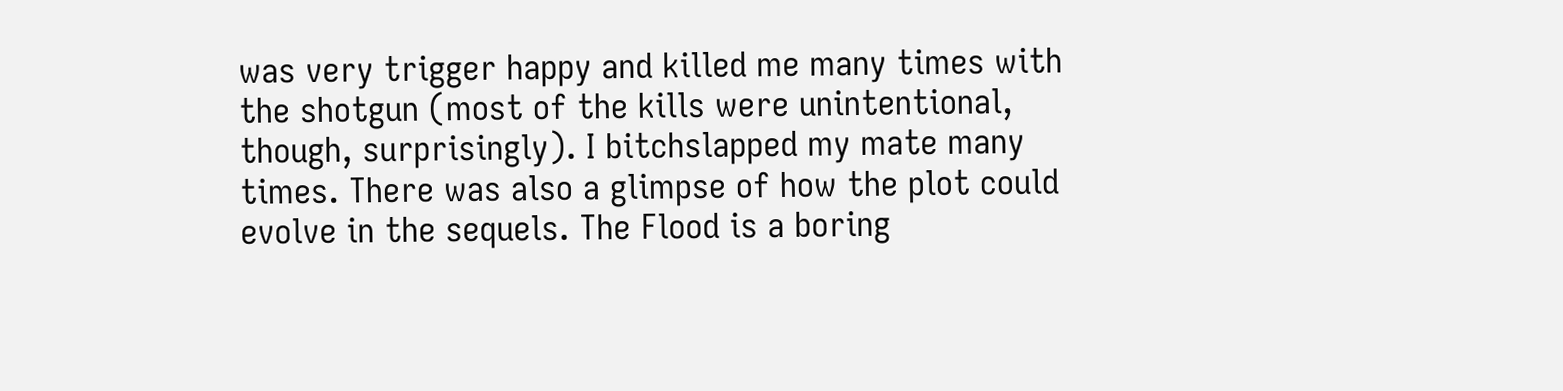was very trigger happy and killed me many times with the shotgun (most of the kills were unintentional, though, surprisingly). I bitchslapped my mate many times. There was also a glimpse of how the plot could evolve in the sequels. The Flood is a boring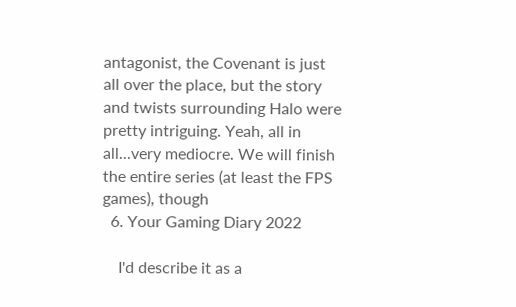antagonist, the Covenant is just all over the place, but the story and twists surrounding Halo were pretty intriguing. Yeah, all in all...very mediocre. We will finish the entire series (at least the FPS games), though
  6. Your Gaming Diary 2022

    I'd describe it as a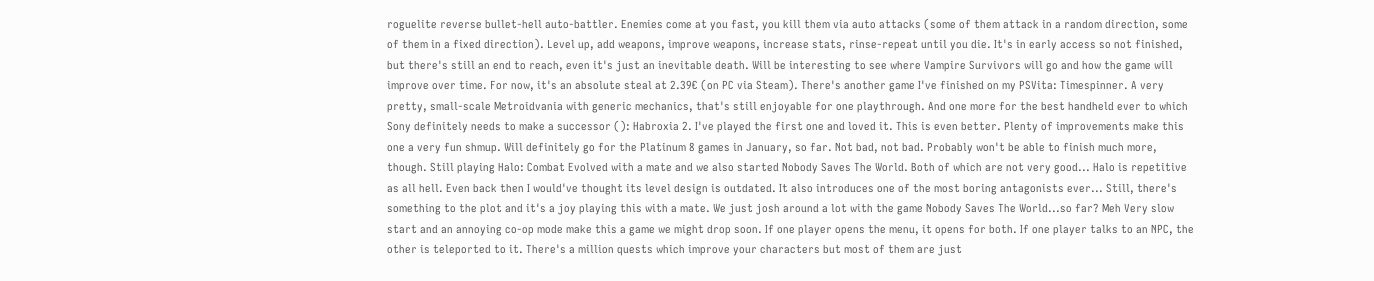roguelite reverse bullet-hell auto-battler. Enemies come at you fast, you kill them via auto attacks (some of them attack in a random direction, some of them in a fixed direction). Level up, add weapons, improve weapons, increase stats, rinse-repeat until you die. It's in early access so not finished, but there's still an end to reach, even it's just an inevitable death. Will be interesting to see where Vampire Survivors will go and how the game will improve over time. For now, it's an absolute steal at 2.39€ (on PC via Steam). There's another game I've finished on my PSVita: Timespinner. A very pretty, small-scale Metroidvania with generic mechanics, that's still enjoyable for one playthrough. And one more for the best handheld ever to which Sony definitely needs to make a successor (): Habroxia 2. I've played the first one and loved it. This is even better. Plenty of improvements make this one a very fun shmup. Will definitely go for the Platinum 8 games in January, so far. Not bad, not bad. Probably won't be able to finish much more, though. Still playing Halo: Combat Evolved with a mate and we also started Nobody Saves The World. Both of which are not very good... Halo is repetitive as all hell. Even back then I would've thought its level design is outdated. It also introduces one of the most boring antagonists ever... Still, there's something to the plot and it's a joy playing this with a mate. We just josh around a lot with the game Nobody Saves The World...so far? Meh Very slow start and an annoying co-op mode make this a game we might drop soon. If one player opens the menu, it opens for both. If one player talks to an NPC, the other is teleported to it. There's a million quests which improve your characters but most of them are just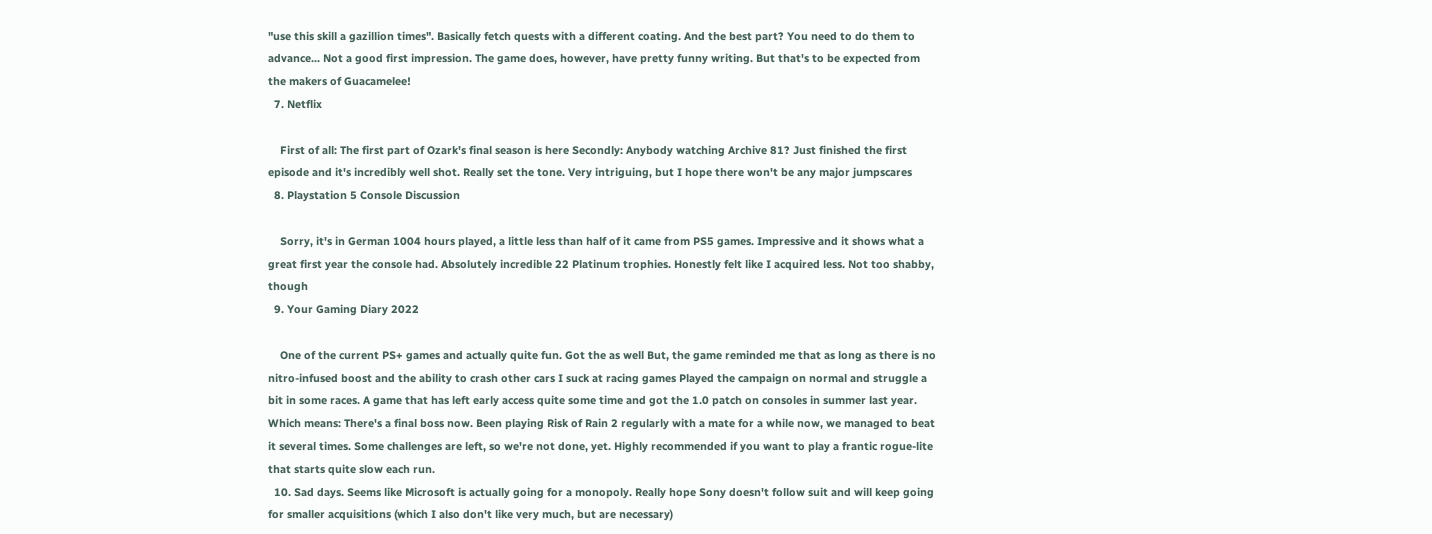"use this skill a gazillion times". Basically fetch quests with a different coating. And the best part? You need to do them to advance... Not a good first impression. The game does, however, have pretty funny writing. But that's to be expected from the makers of Guacamelee!
  7. Netflix

    First of all: The first part of Ozark's final season is here Secondly: Anybody watching Archive 81? Just finished the first episode and it's incredibly well shot. Really set the tone. Very intriguing, but I hope there won't be any major jumpscares
  8. Playstation 5 Console Discussion

    Sorry, it's in German 1004 hours played, a little less than half of it came from PS5 games. Impressive and it shows what a great first year the console had. Absolutely incredible 22 Platinum trophies. Honestly felt like I acquired less. Not too shabby, though
  9. Your Gaming Diary 2022

    One of the current PS+ games and actually quite fun. Got the as well But, the game reminded me that as long as there is no nitro-infused boost and the ability to crash other cars I suck at racing games Played the campaign on normal and struggle a bit in some races. A game that has left early access quite some time and got the 1.0 patch on consoles in summer last year. Which means: There's a final boss now. Been playing Risk of Rain 2 regularly with a mate for a while now, we managed to beat it several times. Some challenges are left, so we're not done, yet. Highly recommended if you want to play a frantic rogue-lite that starts quite slow each run.
  10. Sad days. Seems like Microsoft is actually going for a monopoly. Really hope Sony doesn't follow suit and will keep going for smaller acquisitions (which I also don't like very much, but are necessary)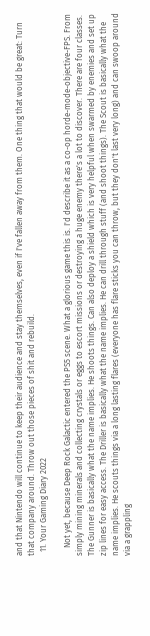and that Nintendo will continue to keep their audience and stay themselves, even if I've fallen away from them. One thing that would be great: Turn that company around. Throw out those pieces of shit and rebuild.
  11. Your Gaming Diary 2022

    Not yet, because Deep Rock Galactic entered the PS5 scene. What a glorious game this is. I'd describe it as a co-op horde-mode-objective-FPS. From simply mining minerals and collecting crystals or eggs to escort missions or destroying a huge enemy there's a lot to discover. There are four classes. The Gunner is basically what the name implies. He shoots things. Can also deploy a shield which is very helpful when swarmed by enemies and set up zip lines for easy access. The Driller is basically what the name implies. He can drill through stuff (and shoot things). The Scout is basically what the name implies. He scouts things via a long lasting flares (everyone has flare sticks you can throw, but they don't last very long) and can swoop around via a grappling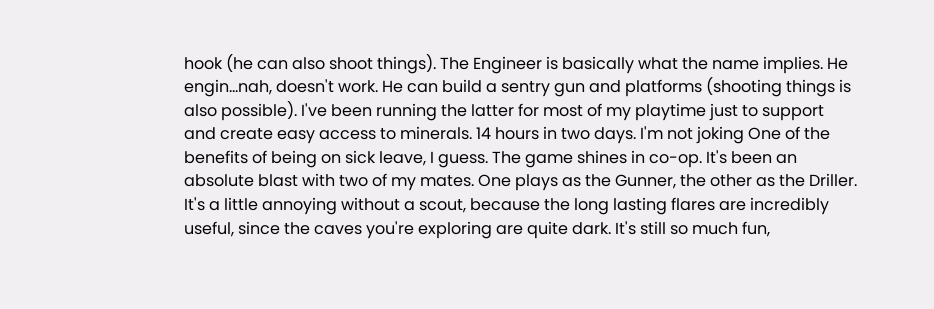hook (he can also shoot things). The Engineer is basically what the name implies. He engin...nah, doesn't work. He can build a sentry gun and platforms (shooting things is also possible). I've been running the latter for most of my playtime just to support and create easy access to minerals. 14 hours in two days. I'm not joking One of the benefits of being on sick leave, I guess. The game shines in co-op. It's been an absolute blast with two of my mates. One plays as the Gunner, the other as the Driller. It's a little annoying without a scout, because the long lasting flares are incredibly useful, since the caves you're exploring are quite dark. It's still so much fun,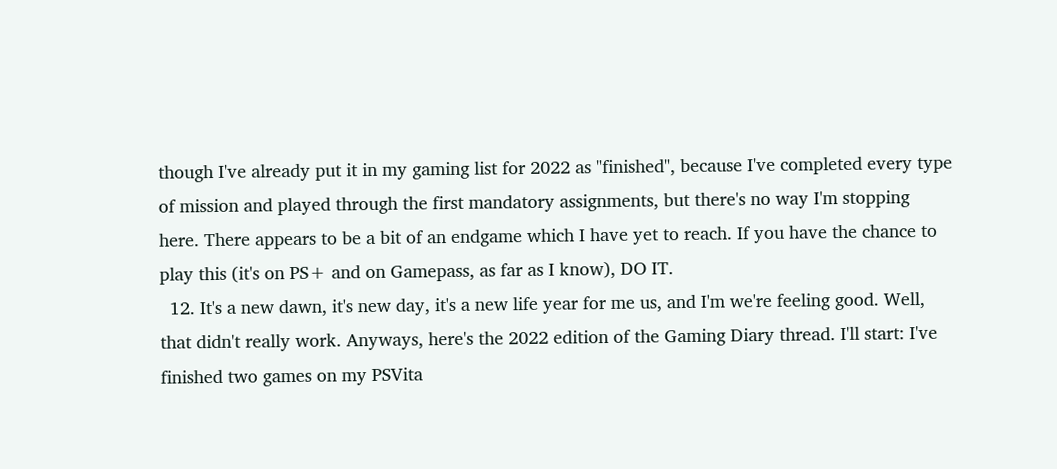though I've already put it in my gaming list for 2022 as "finished", because I've completed every type of mission and played through the first mandatory assignments, but there's no way I'm stopping here. There appears to be a bit of an endgame which I have yet to reach. If you have the chance to play this (it's on PS+ and on Gamepass, as far as I know), DO IT.
  12. It's a new dawn, it's new day, it's a new life year for me us, and I'm we're feeling good. Well, that didn't really work. Anyways, here's the 2022 edition of the Gaming Diary thread. I'll start: I've finished two games on my PSVita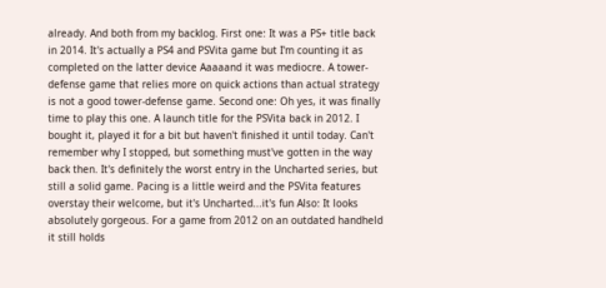already. And both from my backlog. First one: It was a PS+ title back in 2014. It's actually a PS4 and PSVita game but I'm counting it as completed on the latter device Aaaaand it was mediocre. A tower-defense game that relies more on quick actions than actual strategy is not a good tower-defense game. Second one: Oh yes, it was finally time to play this one. A launch title for the PSVita back in 2012. I bought it, played it for a bit but haven't finished it until today. Can't remember why I stopped, but something must've gotten in the way back then. It's definitely the worst entry in the Uncharted series, but still a solid game. Pacing is a little weird and the PSVita features overstay their welcome, but it's Uncharted...it's fun Also: It looks absolutely gorgeous. For a game from 2012 on an outdated handheld it still holds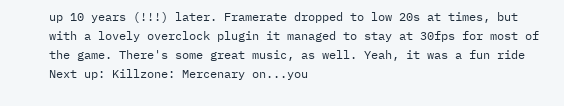up 10 years (!!!) later. Framerate dropped to low 20s at times, but with a lovely overclock plugin it managed to stay at 30fps for most of the game. There's some great music, as well. Yeah, it was a fun ride Next up: Killzone: Mercenary on...you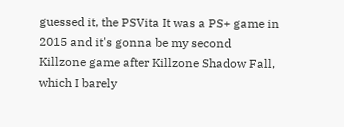guessed it, the PSVita It was a PS+ game in 2015 and it's gonna be my second Killzone game after Killzone Shadow Fall, which I barely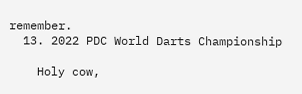remember.
  13. 2022 PDC World Darts Championship

    Holy cow,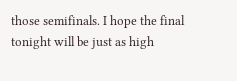those semifinals. I hope the final tonight will be just as high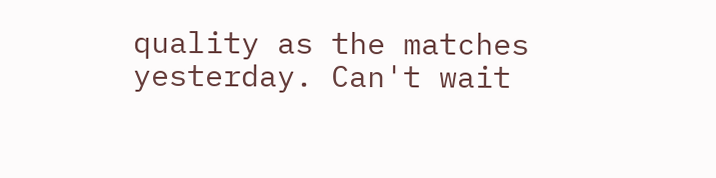quality as the matches yesterday. Can't wait